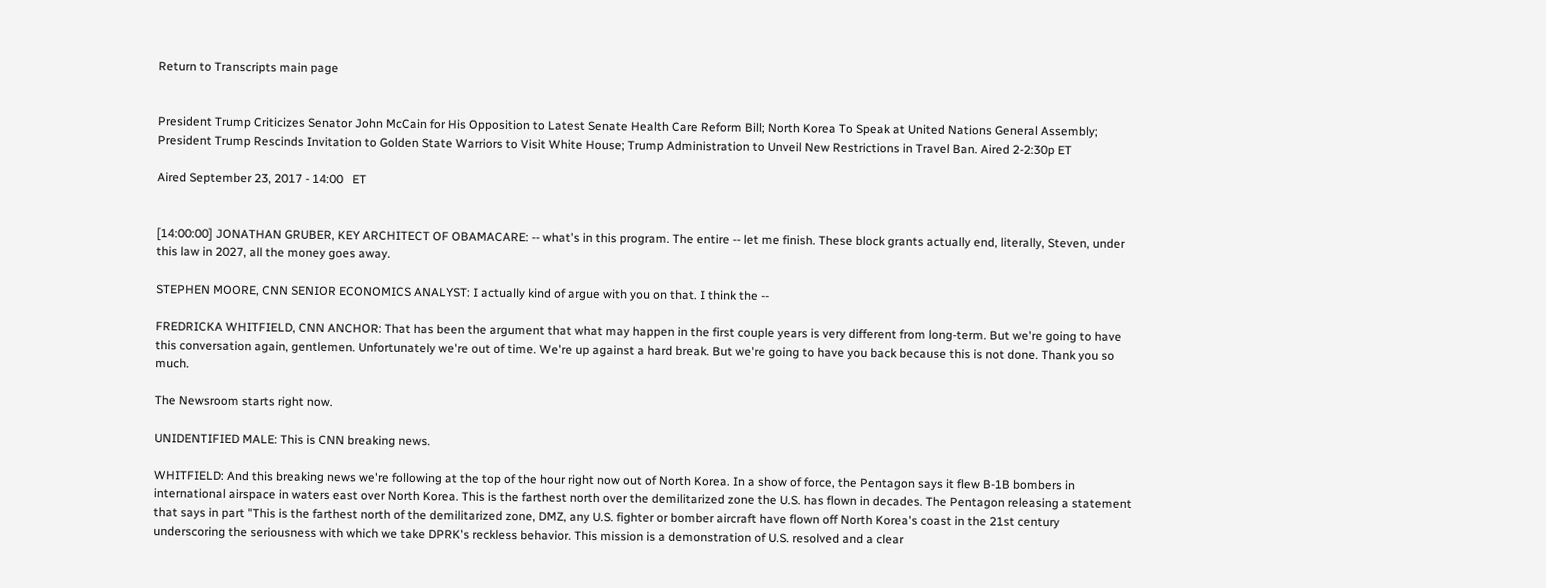Return to Transcripts main page


President Trump Criticizes Senator John McCain for His Opposition to Latest Senate Health Care Reform Bill; North Korea To Speak at United Nations General Assembly; President Trump Rescinds Invitation to Golden State Warriors to Visit White House; Trump Administration to Unveil New Restrictions in Travel Ban. Aired 2-2:30p ET

Aired September 23, 2017 - 14:00   ET


[14:00:00] JONATHAN GRUBER, KEY ARCHITECT OF OBAMACARE: -- what's in this program. The entire -- let me finish. These block grants actually end, literally, Steven, under this law in 2027, all the money goes away.

STEPHEN MOORE, CNN SENIOR ECONOMICS ANALYST: I actually kind of argue with you on that. I think the --

FREDRICKA WHITFIELD, CNN ANCHOR: That has been the argument that what may happen in the first couple years is very different from long-term. But we're going to have this conversation again, gentlemen. Unfortunately we're out of time. We're up against a hard break. But we're going to have you back because this is not done. Thank you so much.

The Newsroom starts right now.

UNIDENTIFIED MALE: This is CNN breaking news.

WHITFIELD: And this breaking news we're following at the top of the hour right now out of North Korea. In a show of force, the Pentagon says it flew B-1B bombers in international airspace in waters east over North Korea. This is the farthest north over the demilitarized zone the U.S. has flown in decades. The Pentagon releasing a statement that says in part "This is the farthest north of the demilitarized zone, DMZ, any U.S. fighter or bomber aircraft have flown off North Korea's coast in the 21st century underscoring the seriousness with which we take DPRK's reckless behavior. This mission is a demonstration of U.S. resolved and a clear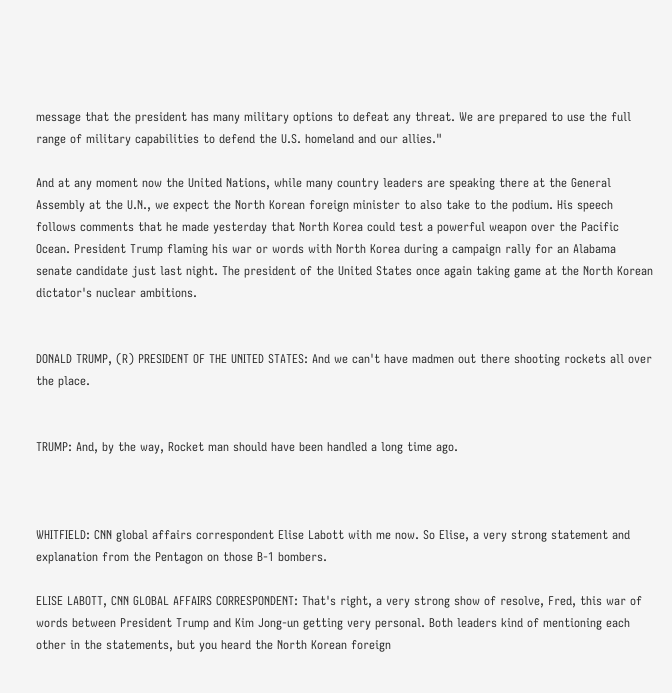message that the president has many military options to defeat any threat. We are prepared to use the full range of military capabilities to defend the U.S. homeland and our allies."

And at any moment now the United Nations, while many country leaders are speaking there at the General Assembly at the U.N., we expect the North Korean foreign minister to also take to the podium. His speech follows comments that he made yesterday that North Korea could test a powerful weapon over the Pacific Ocean. President Trump flaming his war or words with North Korea during a campaign rally for an Alabama senate candidate just last night. The president of the United States once again taking game at the North Korean dictator's nuclear ambitions.


DONALD TRUMP, (R) PRESIDENT OF THE UNITED STATES: And we can't have madmen out there shooting rockets all over the place.


TRUMP: And, by the way, Rocket man should have been handled a long time ago.



WHITFIELD: CNN global affairs correspondent Elise Labott with me now. So Elise, a very strong statement and explanation from the Pentagon on those B-1 bombers.

ELISE LABOTT, CNN GLOBAL AFFAIRS CORRESPONDENT: That's right, a very strong show of resolve, Fred, this war of words between President Trump and Kim Jong-un getting very personal. Both leaders kind of mentioning each other in the statements, but you heard the North Korean foreign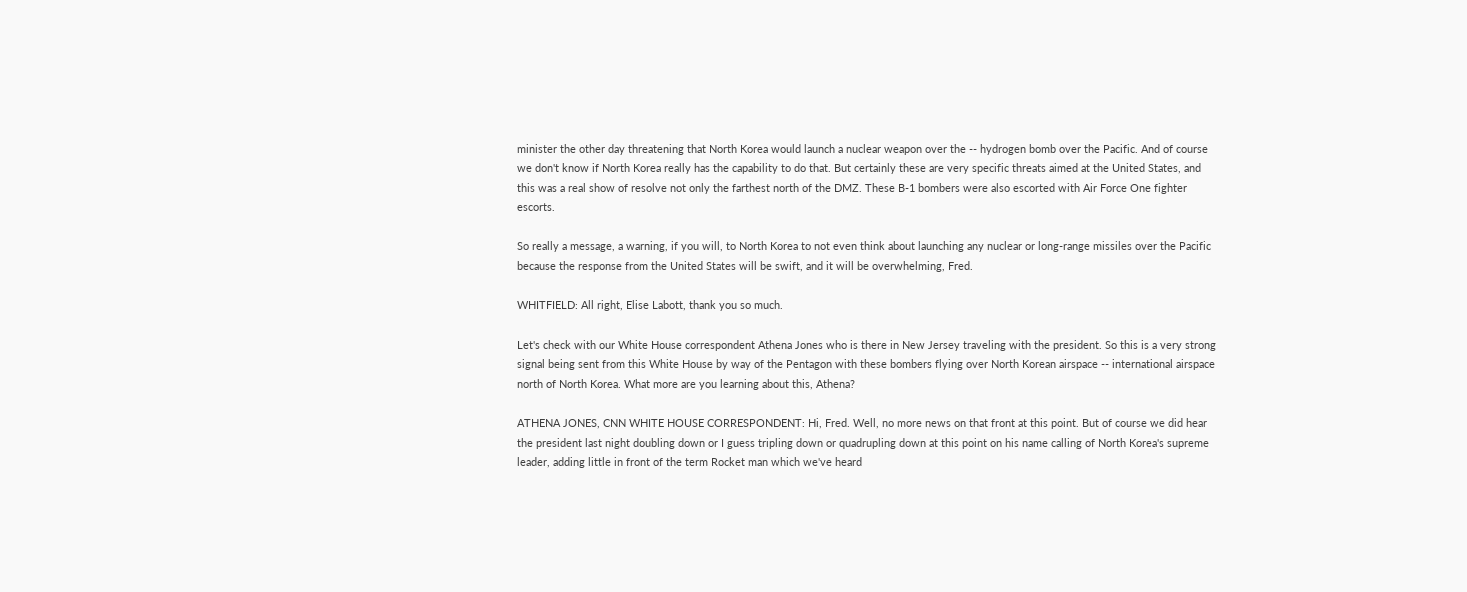minister the other day threatening that North Korea would launch a nuclear weapon over the -- hydrogen bomb over the Pacific. And of course we don't know if North Korea really has the capability to do that. But certainly these are very specific threats aimed at the United States, and this was a real show of resolve not only the farthest north of the DMZ. These B-1 bombers were also escorted with Air Force One fighter escorts.

So really a message, a warning, if you will, to North Korea to not even think about launching any nuclear or long-range missiles over the Pacific because the response from the United States will be swift, and it will be overwhelming, Fred.

WHITFIELD: All right, Elise Labott, thank you so much.

Let's check with our White House correspondent Athena Jones who is there in New Jersey traveling with the president. So this is a very strong signal being sent from this White House by way of the Pentagon with these bombers flying over North Korean airspace -- international airspace north of North Korea. What more are you learning about this, Athena?

ATHENA JONES, CNN WHITE HOUSE CORRESPONDENT: Hi, Fred. Well, no more news on that front at this point. But of course we did hear the president last night doubling down or I guess tripling down or quadrupling down at this point on his name calling of North Korea's supreme leader, adding little in front of the term Rocket man which we've heard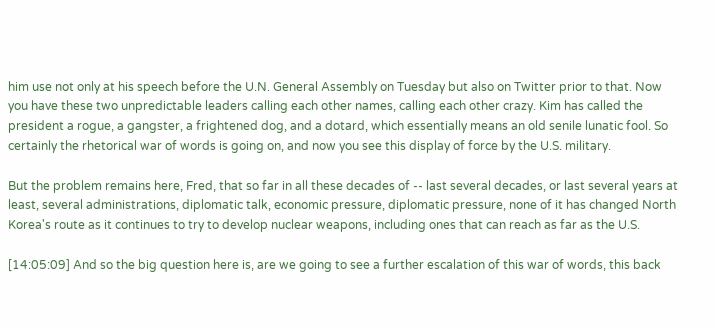him use not only at his speech before the U.N. General Assembly on Tuesday but also on Twitter prior to that. Now you have these two unpredictable leaders calling each other names, calling each other crazy. Kim has called the president a rogue, a gangster, a frightened dog, and a dotard, which essentially means an old senile lunatic fool. So certainly the rhetorical war of words is going on, and now you see this display of force by the U.S. military.

But the problem remains here, Fred, that so far in all these decades of -- last several decades, or last several years at least, several administrations, diplomatic talk, economic pressure, diplomatic pressure, none of it has changed North Korea's route as it continues to try to develop nuclear weapons, including ones that can reach as far as the U.S.

[14:05:09] And so the big question here is, are we going to see a further escalation of this war of words, this back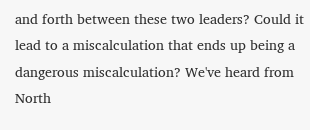and forth between these two leaders? Could it lead to a miscalculation that ends up being a dangerous miscalculation? We've heard from North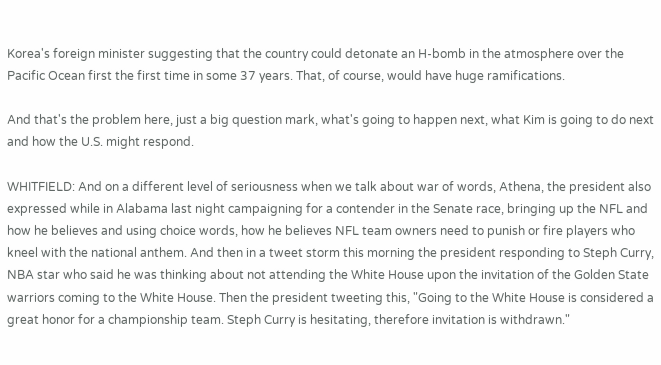Korea's foreign minister suggesting that the country could detonate an H-bomb in the atmosphere over the Pacific Ocean first the first time in some 37 years. That, of course, would have huge ramifications.

And that's the problem here, just a big question mark, what's going to happen next, what Kim is going to do next and how the U.S. might respond.

WHITFIELD: And on a different level of seriousness when we talk about war of words, Athena, the president also expressed while in Alabama last night campaigning for a contender in the Senate race, bringing up the NFL and how he believes and using choice words, how he believes NFL team owners need to punish or fire players who kneel with the national anthem. And then in a tweet storm this morning the president responding to Steph Curry, NBA star who said he was thinking about not attending the White House upon the invitation of the Golden State warriors coming to the White House. Then the president tweeting this, "Going to the White House is considered a great honor for a championship team. Steph Curry is hesitating, therefore invitation is withdrawn."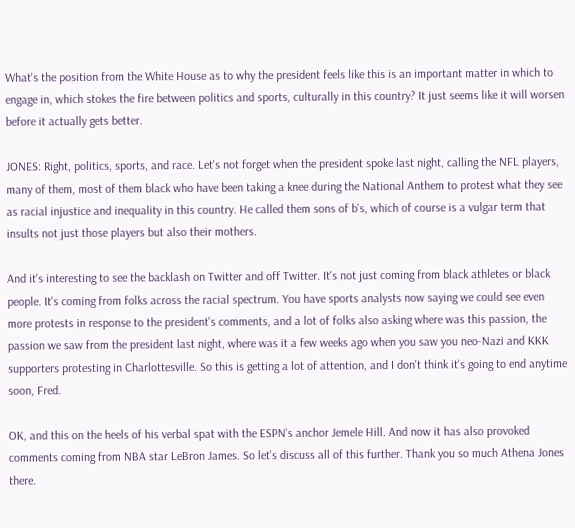What's the position from the White House as to why the president feels like this is an important matter in which to engage in, which stokes the fire between politics and sports, culturally in this country? It just seems like it will worsen before it actually gets better.

JONES: Right, politics, sports, and race. Let's not forget when the president spoke last night, calling the NFL players, many of them, most of them black who have been taking a knee during the National Anthem to protest what they see as racial injustice and inequality in this country. He called them sons of b's, which of course is a vulgar term that insults not just those players but also their mothers.

And it's interesting to see the backlash on Twitter and off Twitter. It's not just coming from black athletes or black people. It's coming from folks across the racial spectrum. You have sports analysts now saying we could see even more protests in response to the president's comments, and a lot of folks also asking where was this passion, the passion we saw from the president last night, where was it a few weeks ago when you saw you neo-Nazi and KKK supporters protesting in Charlottesville. So this is getting a lot of attention, and I don't think it's going to end anytime soon, Fred.

OK, and this on the heels of his verbal spat with the ESPN's anchor Jemele Hill. And now it has also provoked comments coming from NBA star LeBron James. So let's discuss all of this further. Thank you so much Athena Jones there.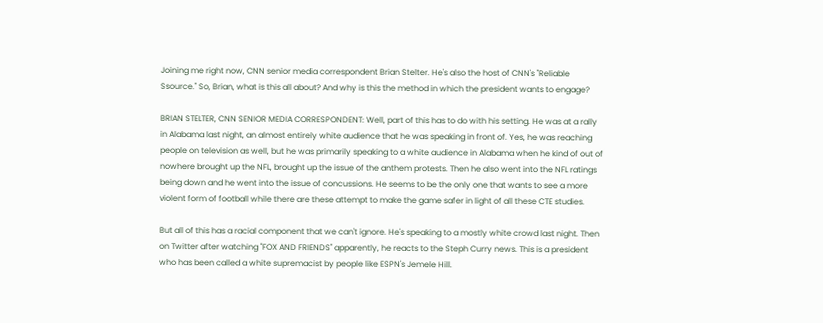Joining me right now, CNN senior media correspondent Brian Stelter. He's also the host of CNN's "Reliable Ssource." So, Brian, what is this all about? And why is this the method in which the president wants to engage?

BRIAN STELTER, CNN SENIOR MEDIA CORRESPONDENT: Well, part of this has to do with his setting. He was at a rally in Alabama last night, an almost entirely white audience that he was speaking in front of. Yes, he was reaching people on television as well, but he was primarily speaking to a white audience in Alabama when he kind of out of nowhere brought up the NFL, brought up the issue of the anthem protests. Then he also went into the NFL ratings being down and he went into the issue of concussions. He seems to be the only one that wants to see a more violent form of football while there are these attempt to make the game safer in light of all these CTE studies.

But all of this has a racial component that we can't ignore. He's speaking to a mostly white crowd last night. Then on Twitter after watching "FOX AND FRIENDS" apparently, he reacts to the Steph Curry news. This is a president who has been called a white supremacist by people like ESPN's Jemele Hill.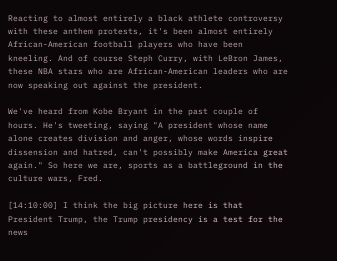Reacting to almost entirely a black athlete controversy with these anthem protests, it's been almost entirely African-American football players who have been kneeling. And of course Steph Curry, with LeBron James, these NBA stars who are African-American leaders who are now speaking out against the president.

We've heard from Kobe Bryant in the past couple of hours. He's tweeting, saying "A president whose name alone creates division and anger, whose words inspire dissension and hatred, can't possibly make America great again." So here we are, sports as a battleground in the culture wars, Fred.

[14:10:00] I think the big picture here is that President Trump, the Trump presidency is a test for the news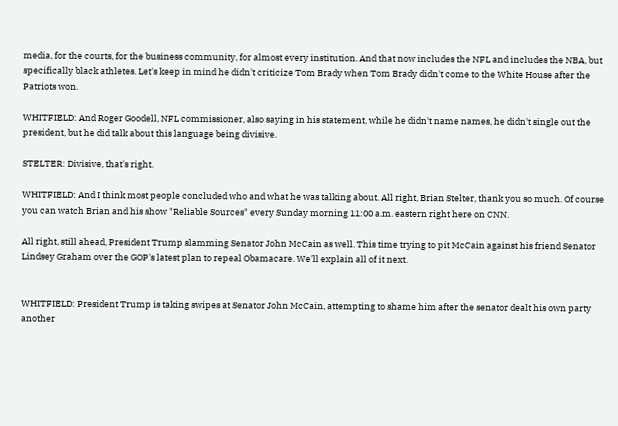media, for the courts, for the business community, for almost every institution. And that now includes the NFL and includes the NBA, but specifically black athletes. Let's keep in mind he didn't criticize Tom Brady when Tom Brady didn't come to the White House after the Patriots won.

WHITFIELD: And Roger Goodell, NFL commissioner, also saying in his statement, while he didn't name names, he didn't single out the president, but he did talk about this language being divisive.

STELTER: Divisive, that's right.

WHITFIELD: And I think most people concluded who and what he was talking about. All right, Brian Stelter, thank you so much. Of course you can watch Brian and his show "Reliable Sources" every Sunday morning 11:00 a.m. eastern right here on CNN.

All right, still ahead, President Trump slamming Senator John McCain as well. This time trying to pit McCain against his friend Senator Lindsey Graham over the GOP's latest plan to repeal Obamacare. We'll explain all of it next.


WHITFIELD: President Trump is taking swipes at Senator John McCain, attempting to shame him after the senator dealt his own party another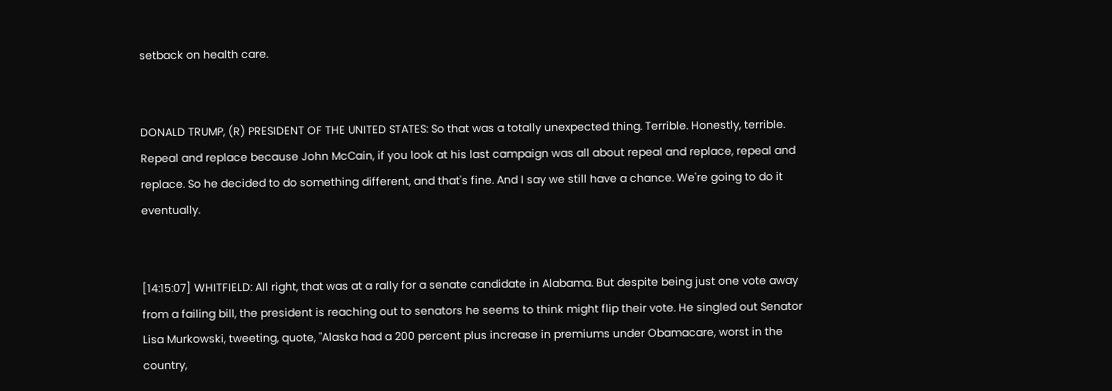setback on health care.


DONALD TRUMP, (R) PRESIDENT OF THE UNITED STATES: So that was a totally unexpected thing. Terrible. Honestly, terrible. Repeal and replace because John McCain, if you look at his last campaign was all about repeal and replace, repeal and replace. So he decided to do something different, and that's fine. And I say we still have a chance. We're going to do it eventually.


[14:15:07] WHITFIELD: All right, that was at a rally for a senate candidate in Alabama. But despite being just one vote away from a failing bill, the president is reaching out to senators he seems to think might flip their vote. He singled out Senator Lisa Murkowski, tweeting, quote, "Alaska had a 200 percent plus increase in premiums under Obamacare, worst in the country,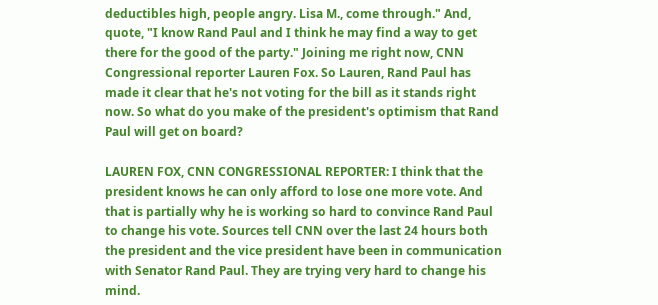deductibles high, people angry. Lisa M., come through." And, quote, "I know Rand Paul and I think he may find a way to get there for the good of the party." Joining me right now, CNN Congressional reporter Lauren Fox. So Lauren, Rand Paul has made it clear that he's not voting for the bill as it stands right now. So what do you make of the president's optimism that Rand Paul will get on board?

LAUREN FOX, CNN CONGRESSIONAL REPORTER: I think that the president knows he can only afford to lose one more vote. And that is partially why he is working so hard to convince Rand Paul to change his vote. Sources tell CNN over the last 24 hours both the president and the vice president have been in communication with Senator Rand Paul. They are trying very hard to change his mind.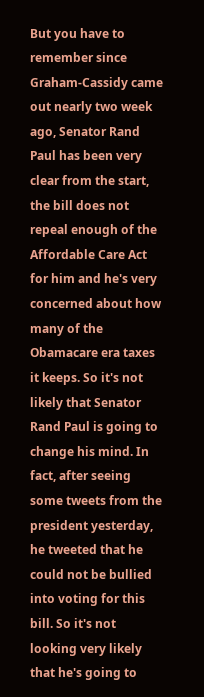But you have to remember since Graham-Cassidy came out nearly two week ago, Senator Rand Paul has been very clear from the start, the bill does not repeal enough of the Affordable Care Act for him and he's very concerned about how many of the Obamacare era taxes it keeps. So it's not likely that Senator Rand Paul is going to change his mind. In fact, after seeing some tweets from the president yesterday, he tweeted that he could not be bullied into voting for this bill. So it's not looking very likely that he's going to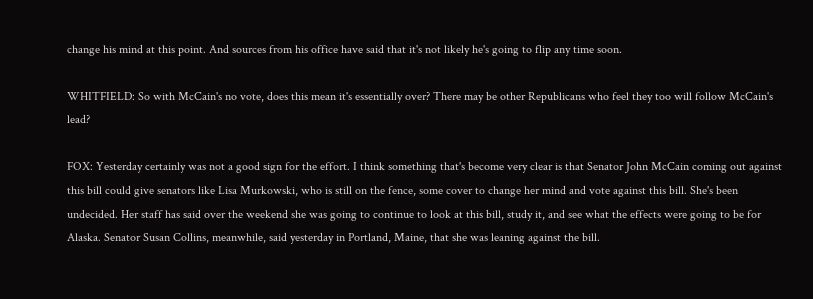change his mind at this point. And sources from his office have said that it's not likely he's going to flip any time soon.

WHITFIELD: So with McCain's no vote, does this mean it's essentially over? There may be other Republicans who feel they too will follow McCain's lead?

FOX: Yesterday certainly was not a good sign for the effort. I think something that's become very clear is that Senator John McCain coming out against this bill could give senators like Lisa Murkowski, who is still on the fence, some cover to change her mind and vote against this bill. She's been undecided. Her staff has said over the weekend she was going to continue to look at this bill, study it, and see what the effects were going to be for Alaska. Senator Susan Collins, meanwhile, said yesterday in Portland, Maine, that she was leaning against the bill.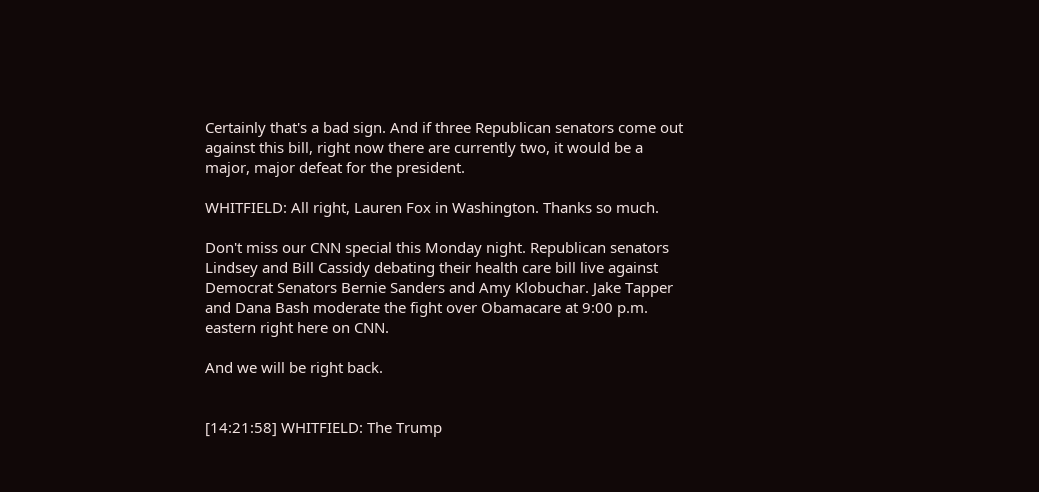Certainly that's a bad sign. And if three Republican senators come out against this bill, right now there are currently two, it would be a major, major defeat for the president.

WHITFIELD: All right, Lauren Fox in Washington. Thanks so much.

Don't miss our CNN special this Monday night. Republican senators Lindsey and Bill Cassidy debating their health care bill live against Democrat Senators Bernie Sanders and Amy Klobuchar. Jake Tapper and Dana Bash moderate the fight over Obamacare at 9:00 p.m. eastern right here on CNN.

And we will be right back.


[14:21:58] WHITFIELD: The Trump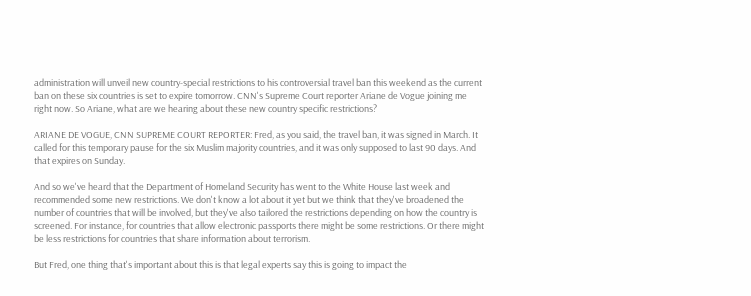administration will unveil new country-special restrictions to his controversial travel ban this weekend as the current ban on these six countries is set to expire tomorrow. CNN's Supreme Court reporter Ariane de Vogue joining me right now. So Ariane, what are we hearing about these new country specific restrictions?

ARIANE DE VOGUE, CNN SUPREME COURT REPORTER: Fred, as you said, the travel ban, it was signed in March. It called for this temporary pause for the six Muslim majority countries, and it was only supposed to last 90 days. And that expires on Sunday.

And so we've heard that the Department of Homeland Security has went to the White House last week and recommended some new restrictions. We don't know a lot about it yet but we think that they've broadened the number of countries that will be involved, but they've also tailored the restrictions depending on how the country is screened. For instance, for countries that allow electronic passports there might be some restrictions. Or there might be less restrictions for countries that share information about terrorism.

But Fred, one thing that's important about this is that legal experts say this is going to impact the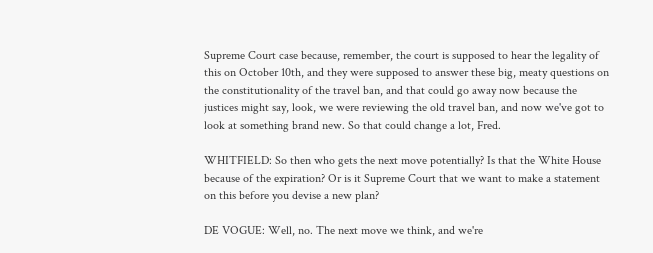Supreme Court case because, remember, the court is supposed to hear the legality of this on October 10th, and they were supposed to answer these big, meaty questions on the constitutionality of the travel ban, and that could go away now because the justices might say, look, we were reviewing the old travel ban, and now we've got to look at something brand new. So that could change a lot, Fred.

WHITFIELD: So then who gets the next move potentially? Is that the White House because of the expiration? Or is it Supreme Court that we want to make a statement on this before you devise a new plan?

DE VOGUE: Well, no. The next move we think, and we're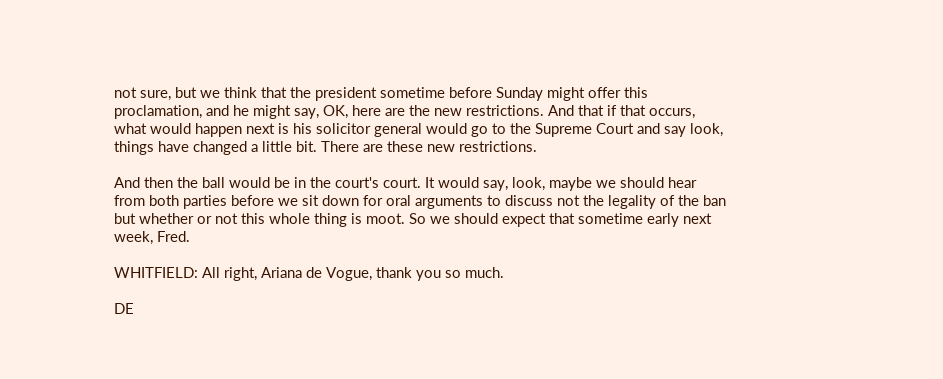not sure, but we think that the president sometime before Sunday might offer this proclamation, and he might say, OK, here are the new restrictions. And that if that occurs, what would happen next is his solicitor general would go to the Supreme Court and say look, things have changed a little bit. There are these new restrictions.

And then the ball would be in the court's court. It would say, look, maybe we should hear from both parties before we sit down for oral arguments to discuss not the legality of the ban but whether or not this whole thing is moot. So we should expect that sometime early next week, Fred.

WHITFIELD: All right, Ariana de Vogue, thank you so much.

DE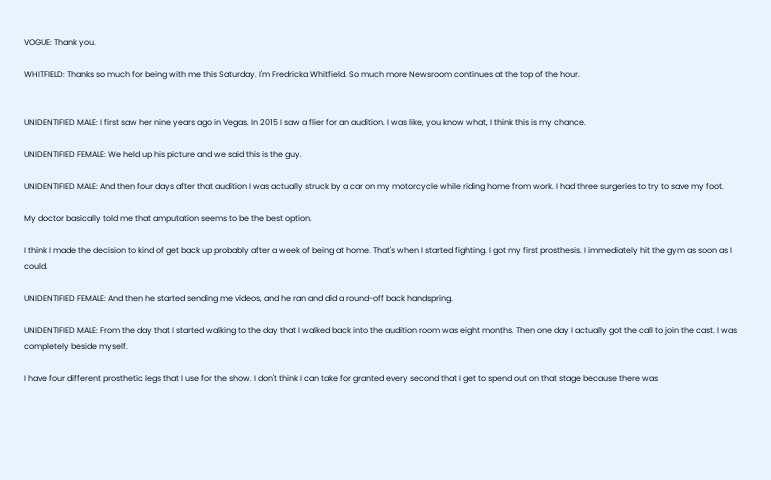VOGUE: Thank you.

WHITFIELD: Thanks so much for being with me this Saturday. I'm Fredricka Whitfield. So much more Newsroom continues at the top of the hour.


UNIDENTIFIED MALE: I first saw her nine years ago in Vegas. In 2015 I saw a flier for an audition. I was like, you know what, I think this is my chance.

UNIDENTIFIED FEMALE: We held up his picture and we said this is the guy.

UNIDENTIFIED MALE: And then four days after that audition I was actually struck by a car on my motorcycle while riding home from work. I had three surgeries to try to save my foot.

My doctor basically told me that amputation seems to be the best option.

I think I made the decision to kind of get back up probably after a week of being at home. That's when I started fighting. I got my first prosthesis. I immediately hit the gym as soon as I could.

UNIDENTIFIED FEMALE: And then he started sending me videos, and he ran and did a round-off back handspring.

UNIDENTIFIED MALE: From the day that I started walking to the day that I walked back into the audition room was eight months. Then one day I actually got the call to join the cast. I was completely beside myself.

I have four different prosthetic legs that I use for the show. I don't think I can take for granted every second that I get to spend out on that stage because there was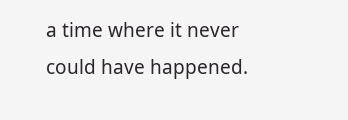a time where it never could have happened.